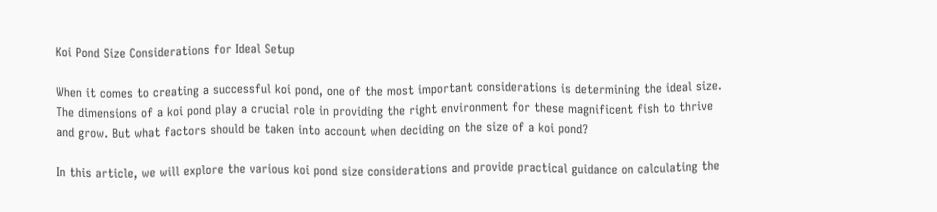Koi Pond Size Considerations for Ideal Setup

When it comes to creating a successful koi pond, one of the most important considerations is determining the ideal size. The dimensions of a koi pond play a crucial role in providing the right environment for these magnificent fish to thrive and grow. But what factors should be taken into account when deciding on the size of a koi pond?

In this article, we will explore the various koi pond size considerations and provide practical guidance on calculating the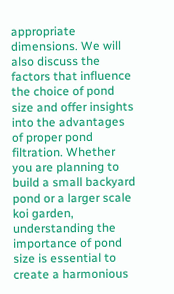appropriate dimensions. We will also discuss the factors that influence the choice of pond size and offer insights into the advantages of proper pond filtration. Whether you are planning to build a small backyard pond or a larger scale koi garden, understanding the importance of pond size is essential to create a harmonious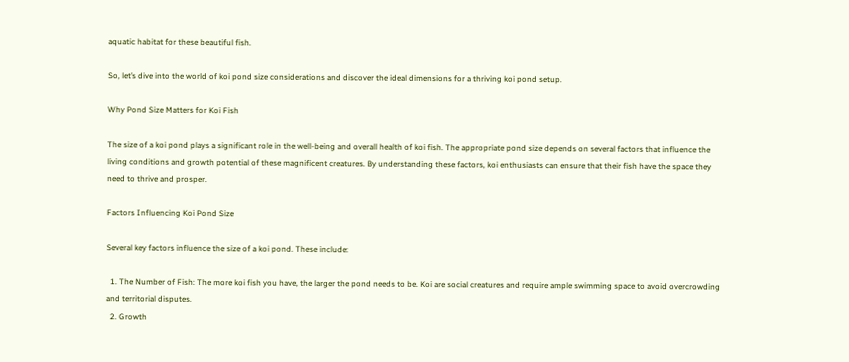aquatic habitat for these beautiful fish.

So, let’s dive into the world of koi pond size considerations and discover the ideal dimensions for a thriving koi pond setup.

Why Pond Size Matters for Koi Fish

The size of a koi pond plays a significant role in the well-being and overall health of koi fish. The appropriate pond size depends on several factors that influence the living conditions and growth potential of these magnificent creatures. By understanding these factors, koi enthusiasts can ensure that their fish have the space they need to thrive and prosper.

Factors Influencing Koi Pond Size

Several key factors influence the size of a koi pond. These include:

  1. The Number of Fish: The more koi fish you have, the larger the pond needs to be. Koi are social creatures and require ample swimming space to avoid overcrowding and territorial disputes.
  2. Growth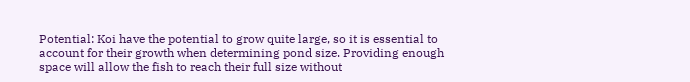Potential: Koi have the potential to grow quite large, so it is essential to account for their growth when determining pond size. Providing enough space will allow the fish to reach their full size without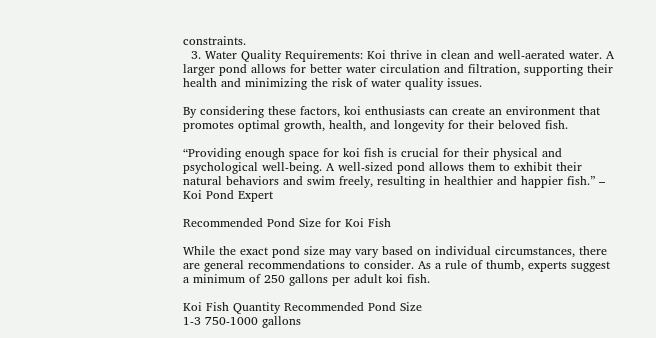constraints.
  3. Water Quality Requirements: Koi thrive in clean and well-aerated water. A larger pond allows for better water circulation and filtration, supporting their health and minimizing the risk of water quality issues.

By considering these factors, koi enthusiasts can create an environment that promotes optimal growth, health, and longevity for their beloved fish.

“Providing enough space for koi fish is crucial for their physical and psychological well-being. A well-sized pond allows them to exhibit their natural behaviors and swim freely, resulting in healthier and happier fish.” – Koi Pond Expert

Recommended Pond Size for Koi Fish

While the exact pond size may vary based on individual circumstances, there are general recommendations to consider. As a rule of thumb, experts suggest a minimum of 250 gallons per adult koi fish.

Koi Fish Quantity Recommended Pond Size
1-3 750-1000 gallons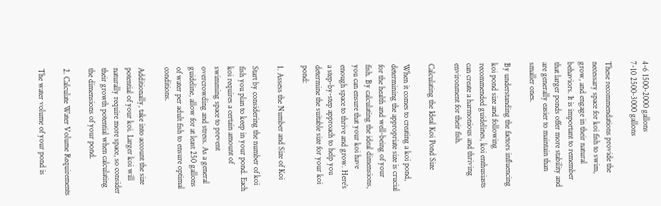4-6 1500-2000 gallons
7-10 2500-3000 gallons

These recommendations provide the necessary space for koi fish to swim, grow, and engage in their natural behaviors. It is important to remember that larger ponds offer more stability and are generally easier to maintain than smaller ones.

By understanding the factors influencing koi pond size and following recommended guidelines, koi enthusiasts can create a harmonious and thriving environment for their fish.

Calculating the Ideal Koi Pond Size

When it comes to creating a koi pond, determining the appropriate size is crucial for the health and well-being of your fish. By calculating the ideal dimensions, you can ensure that your koi have enough space to thrive and grow. Here’s a step-by-step approach to help you determine the suitable size for your koi pond:

1. Assess the Number and Size of Koi

Start by considering the number of koi fish you plan to keep in your pond. Each koi requires a certain amount of swimming space to prevent overcrowding and stress. As a general guideline, allow for at least 250 gallons of water per adult fish to ensure optimal conditions.

Additionally, take into account the size potential of your koi. Larger koi will naturally require more space, so consider their growth potential when calculating the dimensions of your pond.

2. Calculate Water Volume Requirements

The water volume of your pond is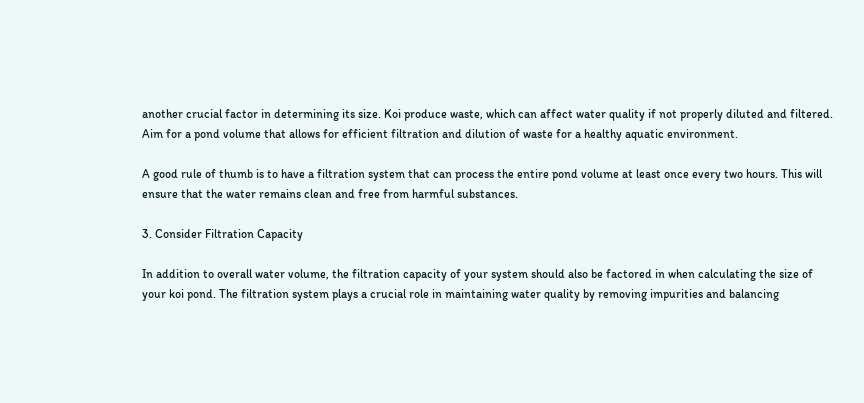another crucial factor in determining its size. Koi produce waste, which can affect water quality if not properly diluted and filtered. Aim for a pond volume that allows for efficient filtration and dilution of waste for a healthy aquatic environment.

A good rule of thumb is to have a filtration system that can process the entire pond volume at least once every two hours. This will ensure that the water remains clean and free from harmful substances.

3. Consider Filtration Capacity

In addition to overall water volume, the filtration capacity of your system should also be factored in when calculating the size of your koi pond. The filtration system plays a crucial role in maintaining water quality by removing impurities and balancing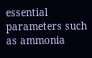essential parameters such as ammonia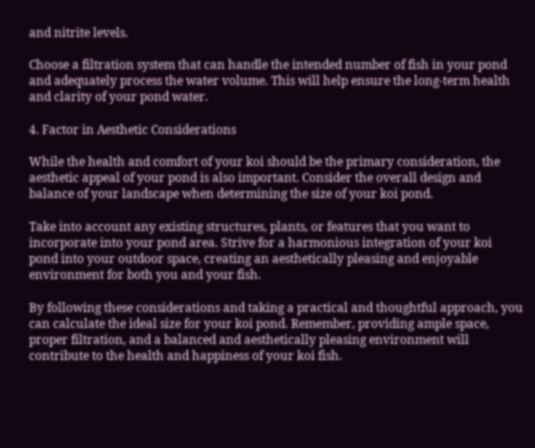and nitrite levels.

Choose a filtration system that can handle the intended number of fish in your pond and adequately process the water volume. This will help ensure the long-term health and clarity of your pond water.

4. Factor in Aesthetic Considerations

While the health and comfort of your koi should be the primary consideration, the aesthetic appeal of your pond is also important. Consider the overall design and balance of your landscape when determining the size of your koi pond.

Take into account any existing structures, plants, or features that you want to incorporate into your pond area. Strive for a harmonious integration of your koi pond into your outdoor space, creating an aesthetically pleasing and enjoyable environment for both you and your fish.

By following these considerations and taking a practical and thoughtful approach, you can calculate the ideal size for your koi pond. Remember, providing ample space, proper filtration, and a balanced and aesthetically pleasing environment will contribute to the health and happiness of your koi fish.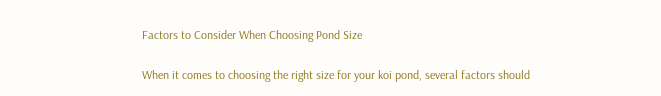Factors to Consider When Choosing Pond Size

When it comes to choosing the right size for your koi pond, several factors should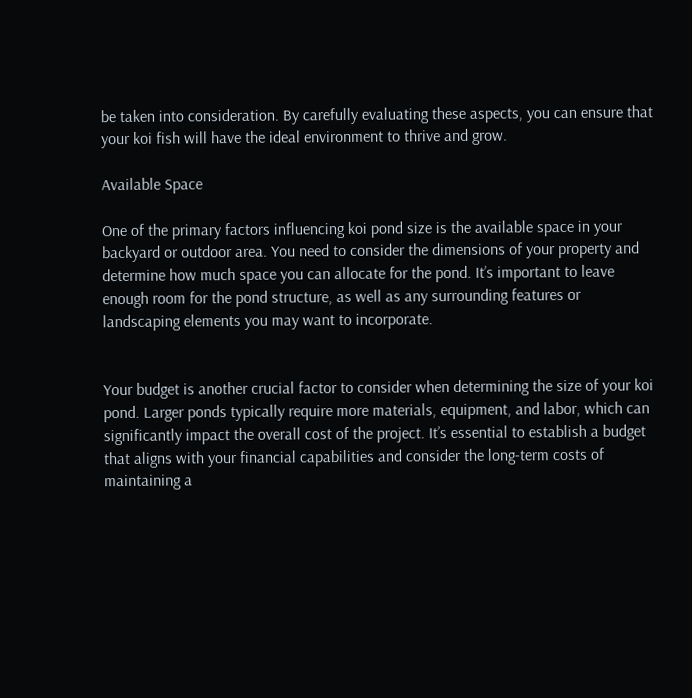be taken into consideration. By carefully evaluating these aspects, you can ensure that your koi fish will have the ideal environment to thrive and grow.

Available Space

One of the primary factors influencing koi pond size is the available space in your backyard or outdoor area. You need to consider the dimensions of your property and determine how much space you can allocate for the pond. It’s important to leave enough room for the pond structure, as well as any surrounding features or landscaping elements you may want to incorporate.


Your budget is another crucial factor to consider when determining the size of your koi pond. Larger ponds typically require more materials, equipment, and labor, which can significantly impact the overall cost of the project. It’s essential to establish a budget that aligns with your financial capabilities and consider the long-term costs of maintaining a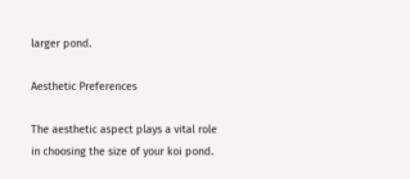larger pond.

Aesthetic Preferences

The aesthetic aspect plays a vital role in choosing the size of your koi pond.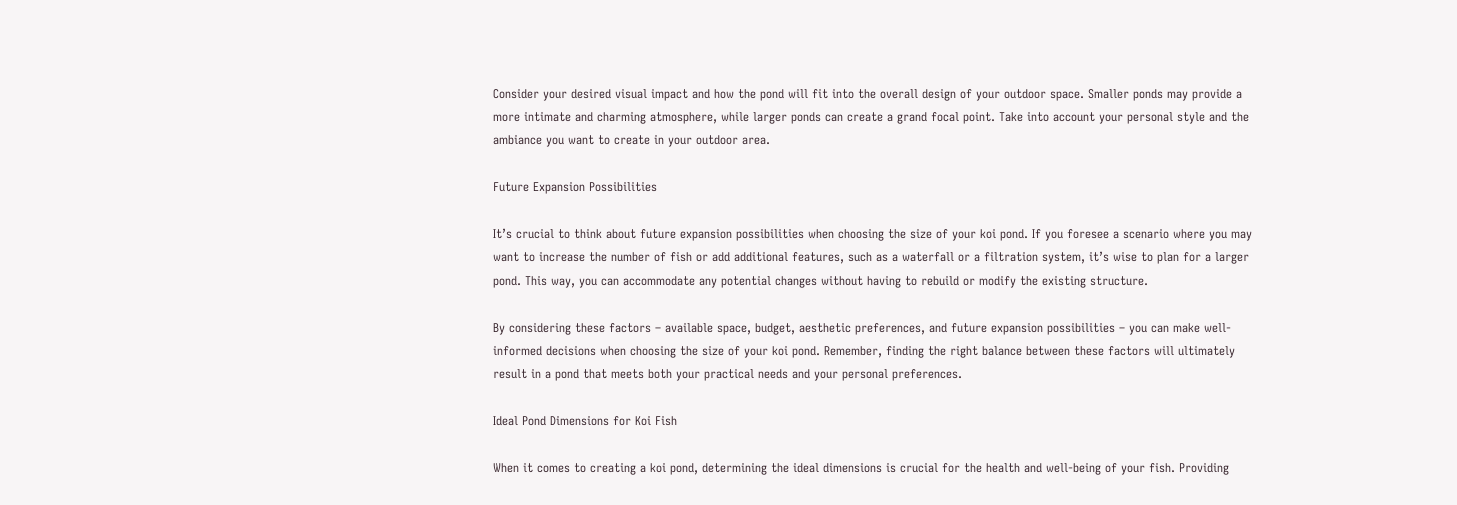Consider your desired visual impact and how the pond will fit into the overall design of your outdoor space. Smaller ponds may provide a more intimate and charming atmosphere, while larger ponds can create a grand focal point. Take into account your personal style and the ambiance you want to create in your outdoor area.

Future Expansion Possibilities

It’s crucial to think about future expansion possibilities when choosing the size of your koi pond. If you foresee a scenario where you may want to increase the number of fish or add additional features, such as a waterfall or a filtration system, it’s wise to plan for a larger pond. This way, you can accommodate any potential changes without having to rebuild or modify the existing structure.

By considering these factors – available space, budget, aesthetic preferences, and future expansion possibilities – you can make well-informed decisions when choosing the size of your koi pond. Remember, finding the right balance between these factors will ultimately result in a pond that meets both your practical needs and your personal preferences.

Ideal Pond Dimensions for Koi Fish

When it comes to creating a koi pond, determining the ideal dimensions is crucial for the health and well-being of your fish. Providing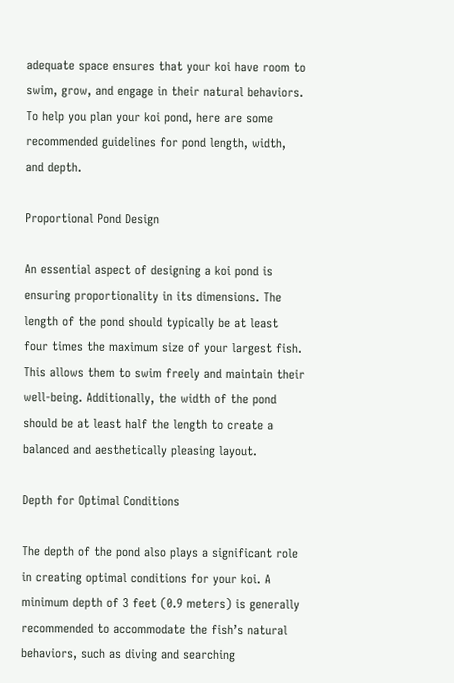adequate space ensures that your koi have room to swim, grow, and engage in their natural behaviors. To help you plan your koi pond, here are some recommended guidelines for pond length, width, and depth.

Proportional Pond Design

An essential aspect of designing a koi pond is ensuring proportionality in its dimensions. The length of the pond should typically be at least four times the maximum size of your largest fish. This allows them to swim freely and maintain their well-being. Additionally, the width of the pond should be at least half the length to create a balanced and aesthetically pleasing layout.

Depth for Optimal Conditions

The depth of the pond also plays a significant role in creating optimal conditions for your koi. A minimum depth of 3 feet (0.9 meters) is generally recommended to accommodate the fish’s natural behaviors, such as diving and searching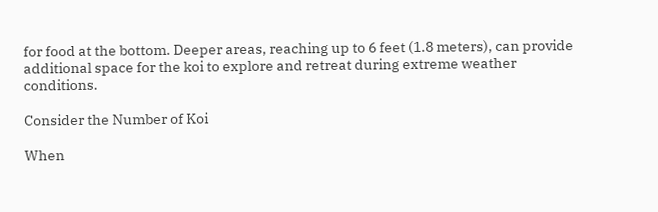for food at the bottom. Deeper areas, reaching up to 6 feet (1.8 meters), can provide additional space for the koi to explore and retreat during extreme weather conditions.

Consider the Number of Koi

When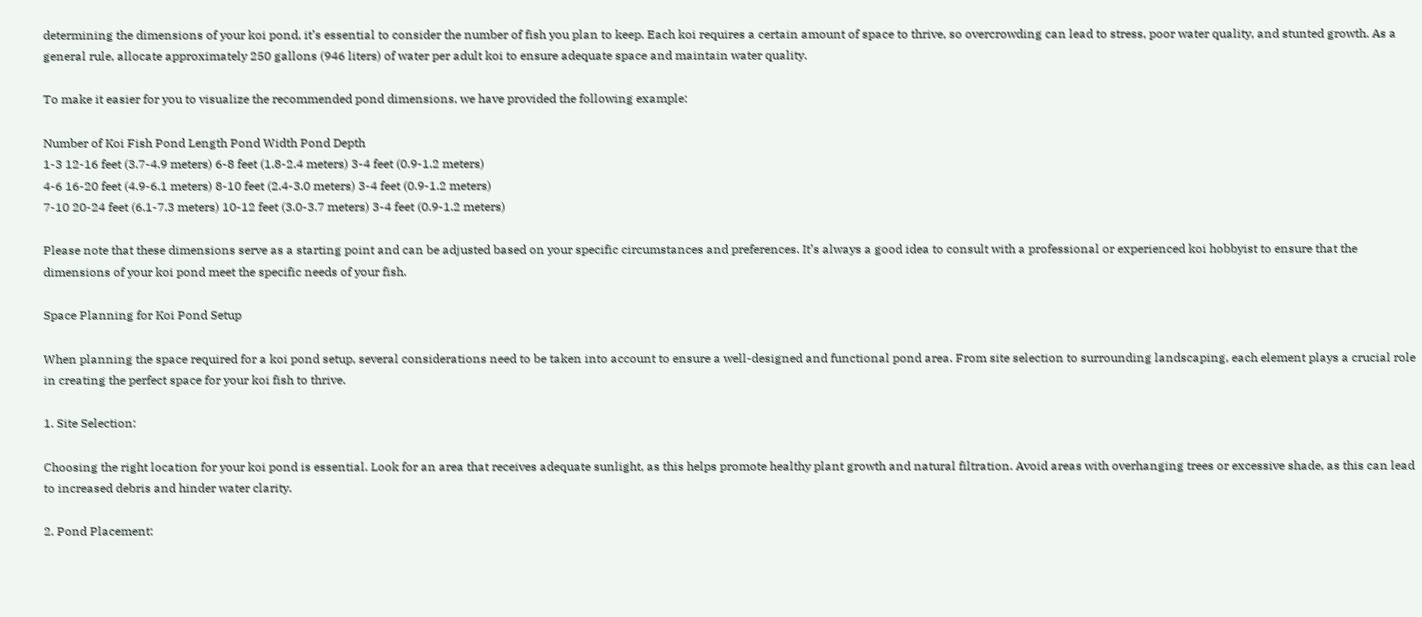determining the dimensions of your koi pond, it’s essential to consider the number of fish you plan to keep. Each koi requires a certain amount of space to thrive, so overcrowding can lead to stress, poor water quality, and stunted growth. As a general rule, allocate approximately 250 gallons (946 liters) of water per adult koi to ensure adequate space and maintain water quality.

To make it easier for you to visualize the recommended pond dimensions, we have provided the following example:

Number of Koi Fish Pond Length Pond Width Pond Depth
1-3 12-16 feet (3.7-4.9 meters) 6-8 feet (1.8-2.4 meters) 3-4 feet (0.9-1.2 meters)
4-6 16-20 feet (4.9-6.1 meters) 8-10 feet (2.4-3.0 meters) 3-4 feet (0.9-1.2 meters)
7-10 20-24 feet (6.1-7.3 meters) 10-12 feet (3.0-3.7 meters) 3-4 feet (0.9-1.2 meters)

Please note that these dimensions serve as a starting point and can be adjusted based on your specific circumstances and preferences. It’s always a good idea to consult with a professional or experienced koi hobbyist to ensure that the dimensions of your koi pond meet the specific needs of your fish.

Space Planning for Koi Pond Setup

When planning the space required for a koi pond setup, several considerations need to be taken into account to ensure a well-designed and functional pond area. From site selection to surrounding landscaping, each element plays a crucial role in creating the perfect space for your koi fish to thrive.

1. Site Selection:

Choosing the right location for your koi pond is essential. Look for an area that receives adequate sunlight, as this helps promote healthy plant growth and natural filtration. Avoid areas with overhanging trees or excessive shade, as this can lead to increased debris and hinder water clarity.

2. Pond Placement: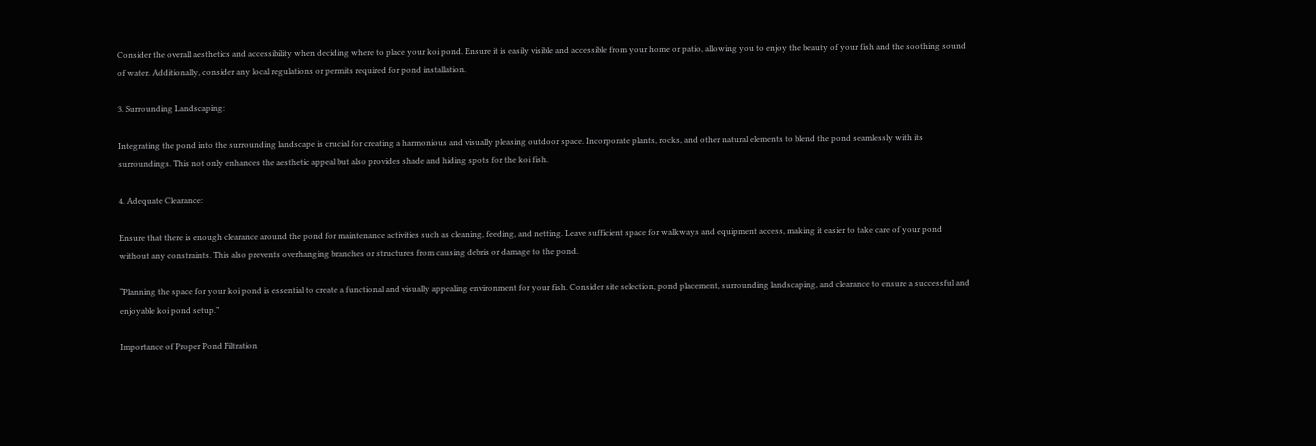Consider the overall aesthetics and accessibility when deciding where to place your koi pond. Ensure it is easily visible and accessible from your home or patio, allowing you to enjoy the beauty of your fish and the soothing sound of water. Additionally, consider any local regulations or permits required for pond installation.

3. Surrounding Landscaping:

Integrating the pond into the surrounding landscape is crucial for creating a harmonious and visually pleasing outdoor space. Incorporate plants, rocks, and other natural elements to blend the pond seamlessly with its surroundings. This not only enhances the aesthetic appeal but also provides shade and hiding spots for the koi fish.

4. Adequate Clearance:

Ensure that there is enough clearance around the pond for maintenance activities such as cleaning, feeding, and netting. Leave sufficient space for walkways and equipment access, making it easier to take care of your pond without any constraints. This also prevents overhanging branches or structures from causing debris or damage to the pond.

“Planning the space for your koi pond is essential to create a functional and visually appealing environment for your fish. Consider site selection, pond placement, surrounding landscaping, and clearance to ensure a successful and enjoyable koi pond setup.”

Importance of Proper Pond Filtration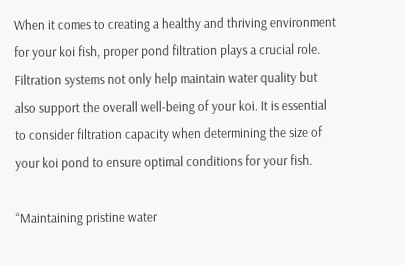When it comes to creating a healthy and thriving environment for your koi fish, proper pond filtration plays a crucial role. Filtration systems not only help maintain water quality but also support the overall well-being of your koi. It is essential to consider filtration capacity when determining the size of your koi pond to ensure optimal conditions for your fish.

“Maintaining pristine water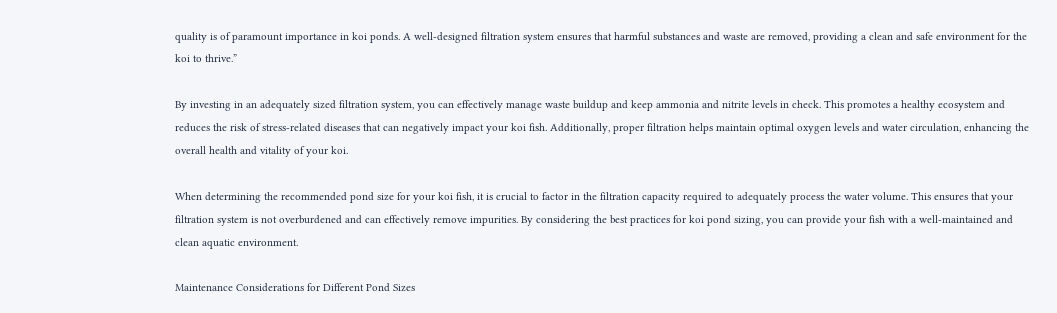quality is of paramount importance in koi ponds. A well-designed filtration system ensures that harmful substances and waste are removed, providing a clean and safe environment for the koi to thrive.”

By investing in an adequately sized filtration system, you can effectively manage waste buildup and keep ammonia and nitrite levels in check. This promotes a healthy ecosystem and reduces the risk of stress-related diseases that can negatively impact your koi fish. Additionally, proper filtration helps maintain optimal oxygen levels and water circulation, enhancing the overall health and vitality of your koi.

When determining the recommended pond size for your koi fish, it is crucial to factor in the filtration capacity required to adequately process the water volume. This ensures that your filtration system is not overburdened and can effectively remove impurities. By considering the best practices for koi pond sizing, you can provide your fish with a well-maintained and clean aquatic environment.

Maintenance Considerations for Different Pond Sizes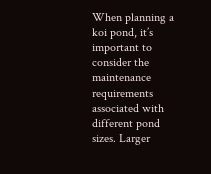When planning a koi pond, it’s important to consider the maintenance requirements associated with different pond sizes. Larger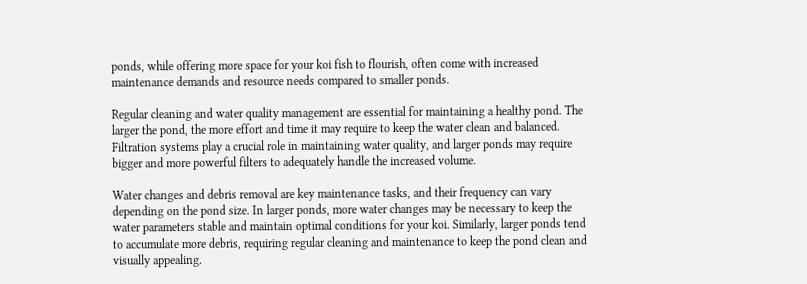ponds, while offering more space for your koi fish to flourish, often come with increased maintenance demands and resource needs compared to smaller ponds.

Regular cleaning and water quality management are essential for maintaining a healthy pond. The larger the pond, the more effort and time it may require to keep the water clean and balanced. Filtration systems play a crucial role in maintaining water quality, and larger ponds may require bigger and more powerful filters to adequately handle the increased volume.

Water changes and debris removal are key maintenance tasks, and their frequency can vary depending on the pond size. In larger ponds, more water changes may be necessary to keep the water parameters stable and maintain optimal conditions for your koi. Similarly, larger ponds tend to accumulate more debris, requiring regular cleaning and maintenance to keep the pond clean and visually appealing.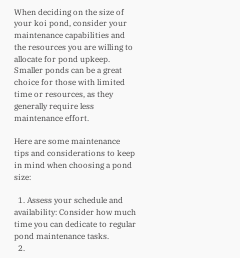When deciding on the size of your koi pond, consider your maintenance capabilities and the resources you are willing to allocate for pond upkeep. Smaller ponds can be a great choice for those with limited time or resources, as they generally require less maintenance effort.

Here are some maintenance tips and considerations to keep in mind when choosing a pond size:

  1. Assess your schedule and availability: Consider how much time you can dedicate to regular pond maintenance tasks.
  2.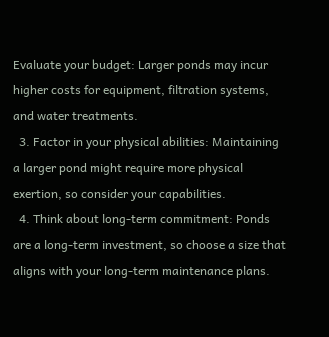Evaluate your budget: Larger ponds may incur higher costs for equipment, filtration systems, and water treatments.
  3. Factor in your physical abilities: Maintaining a larger pond might require more physical exertion, so consider your capabilities.
  4. Think about long-term commitment: Ponds are a long-term investment, so choose a size that aligns with your long-term maintenance plans.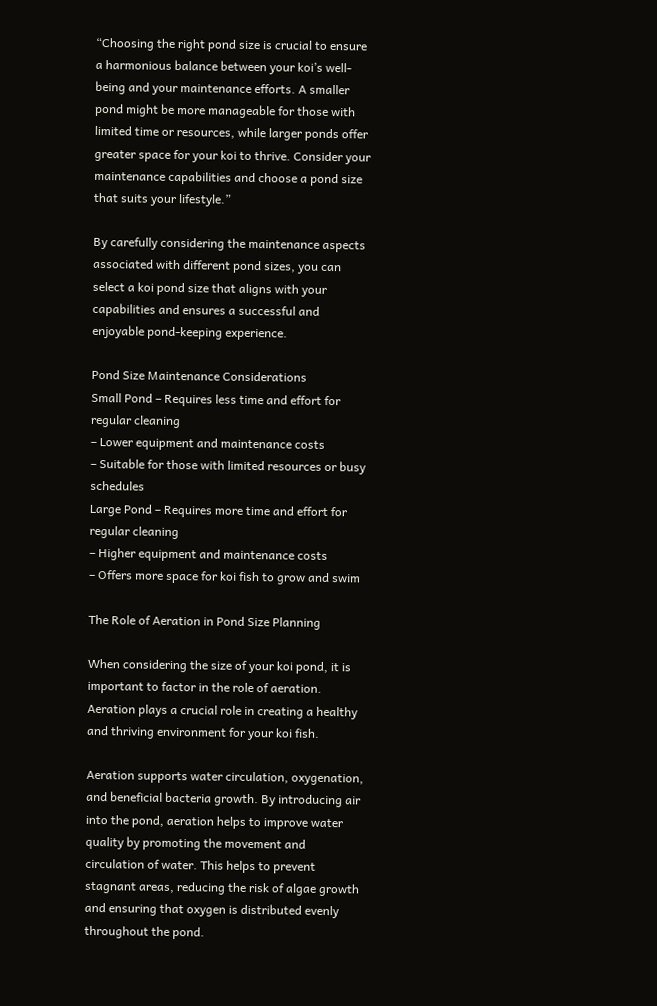“Choosing the right pond size is crucial to ensure a harmonious balance between your koi’s well-being and your maintenance efforts. A smaller pond might be more manageable for those with limited time or resources, while larger ponds offer greater space for your koi to thrive. Consider your maintenance capabilities and choose a pond size that suits your lifestyle.”

By carefully considering the maintenance aspects associated with different pond sizes, you can select a koi pond size that aligns with your capabilities and ensures a successful and enjoyable pond-keeping experience.

Pond Size Maintenance Considerations
Small Pond – Requires less time and effort for regular cleaning
– Lower equipment and maintenance costs
– Suitable for those with limited resources or busy schedules
Large Pond – Requires more time and effort for regular cleaning
– Higher equipment and maintenance costs
– Offers more space for koi fish to grow and swim

The Role of Aeration in Pond Size Planning

When considering the size of your koi pond, it is important to factor in the role of aeration. Aeration plays a crucial role in creating a healthy and thriving environment for your koi fish.

Aeration supports water circulation, oxygenation, and beneficial bacteria growth. By introducing air into the pond, aeration helps to improve water quality by promoting the movement and circulation of water. This helps to prevent stagnant areas, reducing the risk of algae growth and ensuring that oxygen is distributed evenly throughout the pond.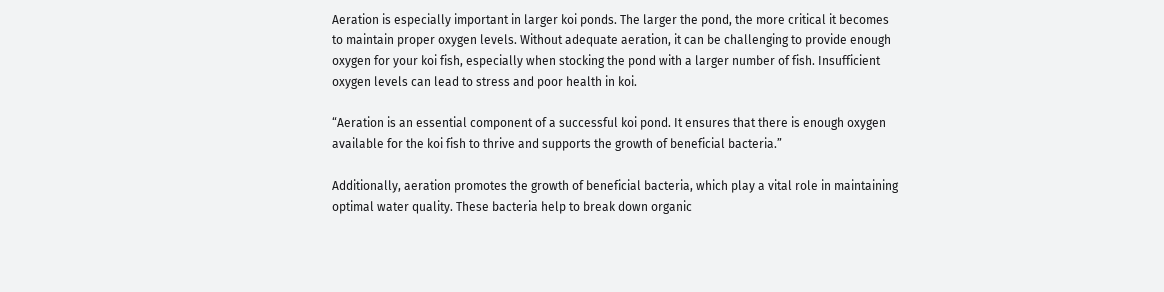Aeration is especially important in larger koi ponds. The larger the pond, the more critical it becomes to maintain proper oxygen levels. Without adequate aeration, it can be challenging to provide enough oxygen for your koi fish, especially when stocking the pond with a larger number of fish. Insufficient oxygen levels can lead to stress and poor health in koi.

“Aeration is an essential component of a successful koi pond. It ensures that there is enough oxygen available for the koi fish to thrive and supports the growth of beneficial bacteria.”

Additionally, aeration promotes the growth of beneficial bacteria, which play a vital role in maintaining optimal water quality. These bacteria help to break down organic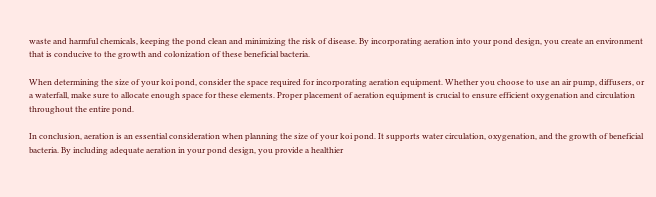waste and harmful chemicals, keeping the pond clean and minimizing the risk of disease. By incorporating aeration into your pond design, you create an environment that is conducive to the growth and colonization of these beneficial bacteria.

When determining the size of your koi pond, consider the space required for incorporating aeration equipment. Whether you choose to use an air pump, diffusers, or a waterfall, make sure to allocate enough space for these elements. Proper placement of aeration equipment is crucial to ensure efficient oxygenation and circulation throughout the entire pond.

In conclusion, aeration is an essential consideration when planning the size of your koi pond. It supports water circulation, oxygenation, and the growth of beneficial bacteria. By including adequate aeration in your pond design, you provide a healthier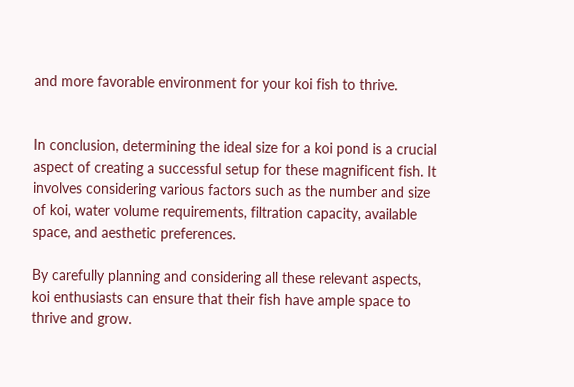and more favorable environment for your koi fish to thrive.


In conclusion, determining the ideal size for a koi pond is a crucial aspect of creating a successful setup for these magnificent fish. It involves considering various factors such as the number and size of koi, water volume requirements, filtration capacity, available space, and aesthetic preferences.

By carefully planning and considering all these relevant aspects, koi enthusiasts can ensure that their fish have ample space to thrive and grow.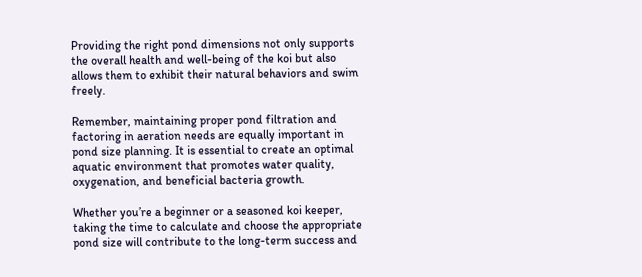Providing the right pond dimensions not only supports the overall health and well-being of the koi but also allows them to exhibit their natural behaviors and swim freely.

Remember, maintaining proper pond filtration and factoring in aeration needs are equally important in pond size planning. It is essential to create an optimal aquatic environment that promotes water quality, oxygenation, and beneficial bacteria growth.

Whether you’re a beginner or a seasoned koi keeper, taking the time to calculate and choose the appropriate pond size will contribute to the long-term success and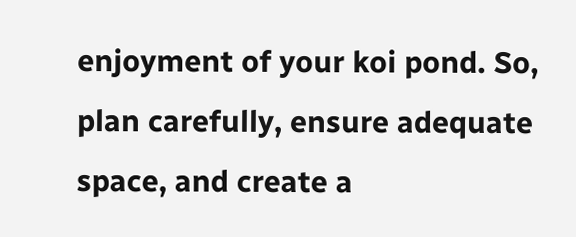enjoyment of your koi pond. So, plan carefully, ensure adequate space, and create a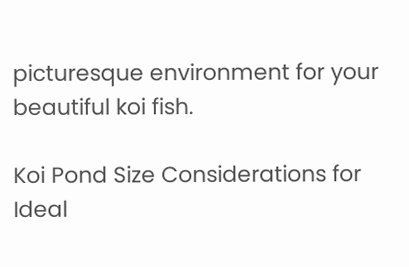picturesque environment for your beautiful koi fish.

Koi Pond Size Considerations for Ideal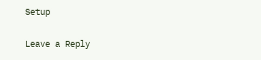Setup

Leave a Reply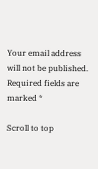Your email address will not be published. Required fields are marked *

Scroll to top